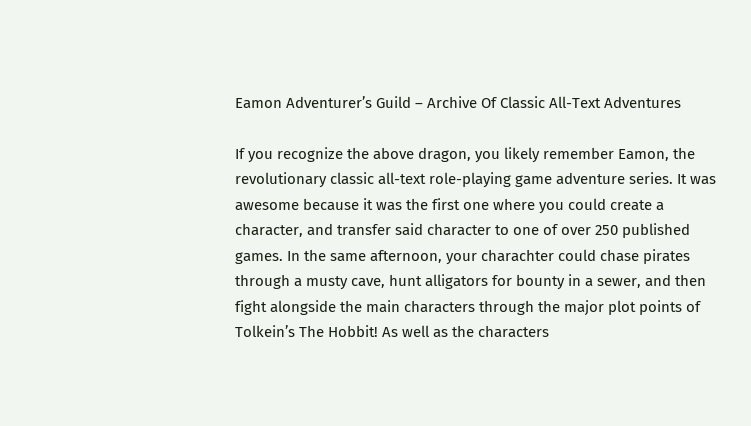Eamon Adventurer’s Guild – Archive Of Classic All-Text Adventures

If you recognize the above dragon, you likely remember Eamon, the revolutionary classic all-text role-playing game adventure series. It was awesome because it was the first one where you could create a character, and transfer said character to one of over 250 published games. In the same afternoon, your charachter could chase pirates through a musty cave, hunt alligators for bounty in a sewer, and then fight alongside the main characters through the major plot points of Tolkein’s The Hobbit! As well as the characters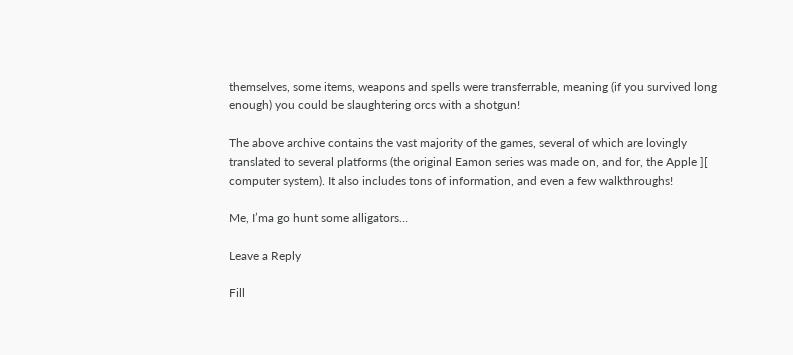themselves, some items, weapons and spells were transferrable, meaning (if you survived long enough) you could be slaughtering orcs with a shotgun!

The above archive contains the vast majority of the games, several of which are lovingly translated to several platforms (the original Eamon series was made on, and for, the Apple ][ computer system). It also includes tons of information, and even a few walkthroughs!

Me, I’ma go hunt some alligators…

Leave a Reply

Fill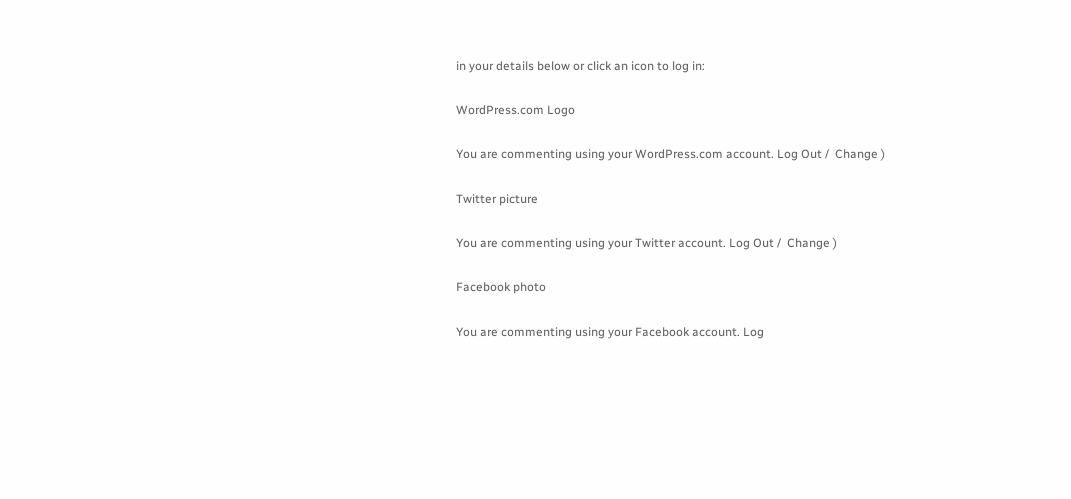in your details below or click an icon to log in:

WordPress.com Logo

You are commenting using your WordPress.com account. Log Out /  Change )

Twitter picture

You are commenting using your Twitter account. Log Out /  Change )

Facebook photo

You are commenting using your Facebook account. Log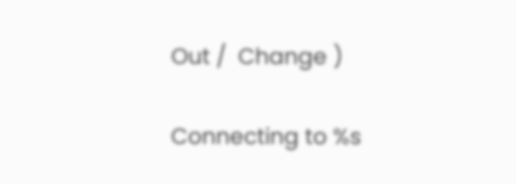Out /  Change )

Connecting to %s